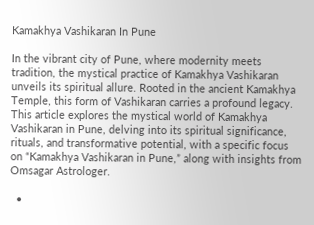Kamakhya Vashikaran In Pune

In the vibrant city of Pune, where modernity meets tradition, the mystical practice of Kamakhya Vashikaran unveils its spiritual allure. Rooted in the ancient Kamakhya Temple, this form of Vashikaran carries a profound legacy. This article explores the mystical world of Kamakhya Vashikaran in Pune, delving into its spiritual significance, rituals, and transformative potential, with a specific focus on “Kamakhya Vashikaran in Pune,” along with insights from Omsagar Astrologer.

  •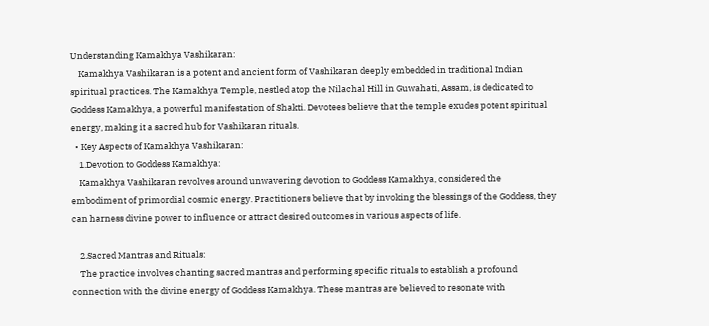Understanding Kamakhya Vashikaran:
    Kamakhya Vashikaran is a potent and ancient form of Vashikaran deeply embedded in traditional Indian spiritual practices. The Kamakhya Temple, nestled atop the Nilachal Hill in Guwahati, Assam, is dedicated to Goddess Kamakhya, a powerful manifestation of Shakti. Devotees believe that the temple exudes potent spiritual energy, making it a sacred hub for Vashikaran rituals.
  • Key Aspects of Kamakhya Vashikaran:
    1.Devotion to Goddess Kamakhya:
    Kamakhya Vashikaran revolves around unwavering devotion to Goddess Kamakhya, considered the embodiment of primordial cosmic energy. Practitioners believe that by invoking the blessings of the Goddess, they can harness divine power to influence or attract desired outcomes in various aspects of life.

    2.Sacred Mantras and Rituals:
    The practice involves chanting sacred mantras and performing specific rituals to establish a profound connection with the divine energy of Goddess Kamakhya. These mantras are believed to resonate with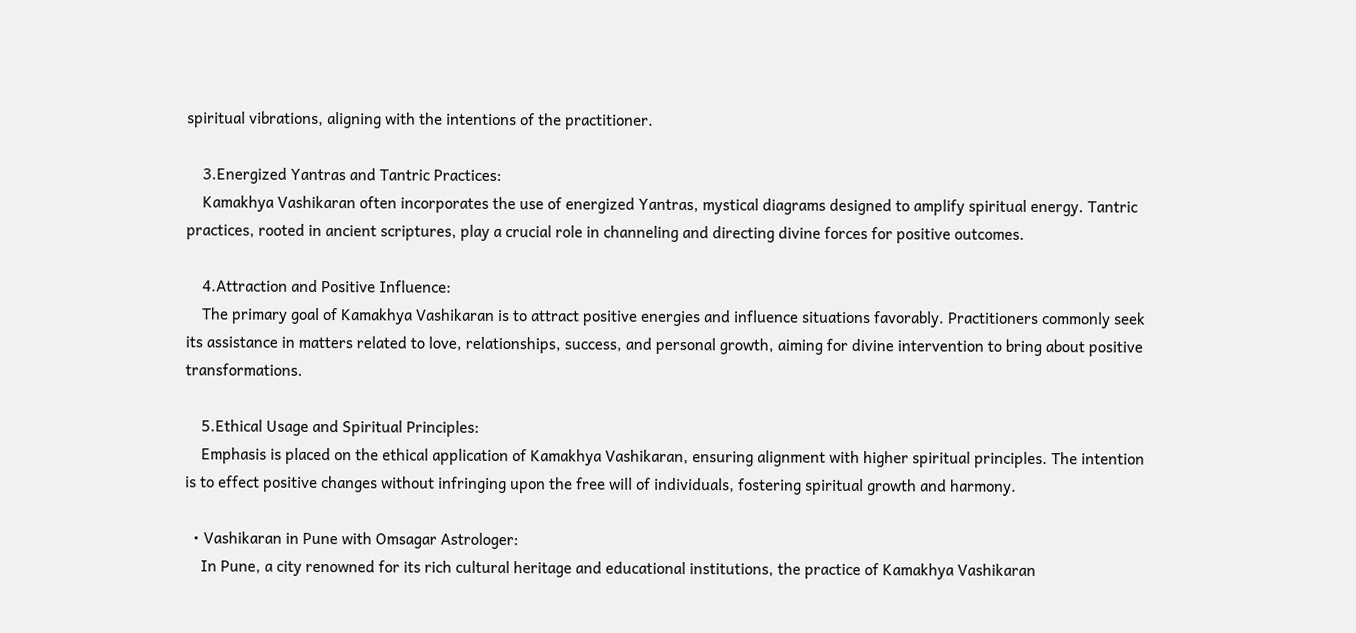spiritual vibrations, aligning with the intentions of the practitioner.

    3.Energized Yantras and Tantric Practices:
    Kamakhya Vashikaran often incorporates the use of energized Yantras, mystical diagrams designed to amplify spiritual energy. Tantric practices, rooted in ancient scriptures, play a crucial role in channeling and directing divine forces for positive outcomes.

    4.Attraction and Positive Influence:
    The primary goal of Kamakhya Vashikaran is to attract positive energies and influence situations favorably. Practitioners commonly seek its assistance in matters related to love, relationships, success, and personal growth, aiming for divine intervention to bring about positive transformations.

    5.Ethical Usage and Spiritual Principles:
    Emphasis is placed on the ethical application of Kamakhya Vashikaran, ensuring alignment with higher spiritual principles. The intention is to effect positive changes without infringing upon the free will of individuals, fostering spiritual growth and harmony.

  • Vashikaran in Pune with Omsagar Astrologer:
    In Pune, a city renowned for its rich cultural heritage and educational institutions, the practice of Kamakhya Vashikaran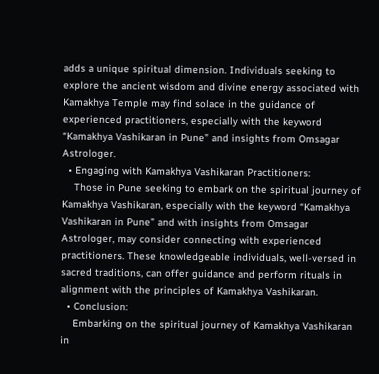adds a unique spiritual dimension. Individuals seeking to explore the ancient wisdom and divine energy associated with Kamakhya Temple may find solace in the guidance of experienced practitioners, especially with the keyword “Kamakhya Vashikaran in Pune” and insights from Omsagar Astrologer.
  • Engaging with Kamakhya Vashikaran Practitioners:
    Those in Pune seeking to embark on the spiritual journey of Kamakhya Vashikaran, especially with the keyword “Kamakhya Vashikaran in Pune” and with insights from Omsagar Astrologer, may consider connecting with experienced practitioners. These knowledgeable individuals, well-versed in sacred traditions, can offer guidance and perform rituals in alignment with the principles of Kamakhya Vashikaran.
  • Conclusion:
    Embarking on the spiritual journey of Kamakhya Vashikaran in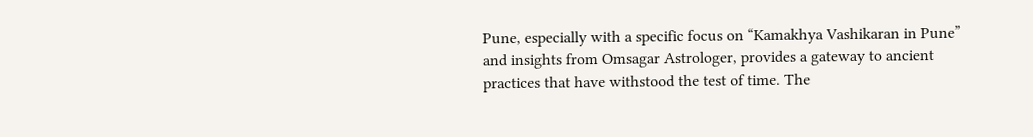Pune, especially with a specific focus on “Kamakhya Vashikaran in Pune” and insights from Omsagar Astrologer, provides a gateway to ancient practices that have withstood the test of time. The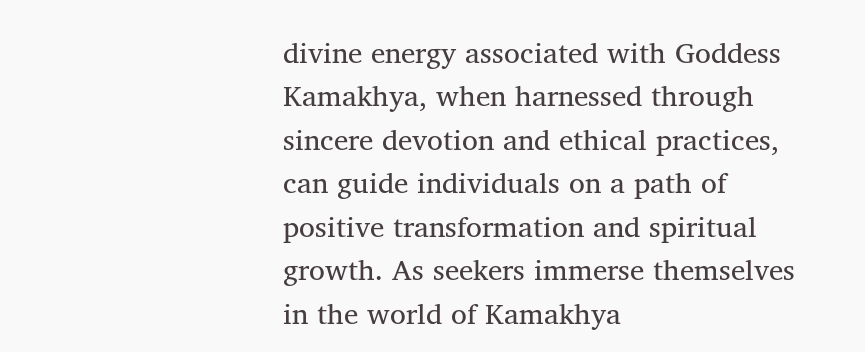divine energy associated with Goddess Kamakhya, when harnessed through sincere devotion and ethical practices, can guide individuals on a path of positive transformation and spiritual growth. As seekers immerse themselves in the world of Kamakhya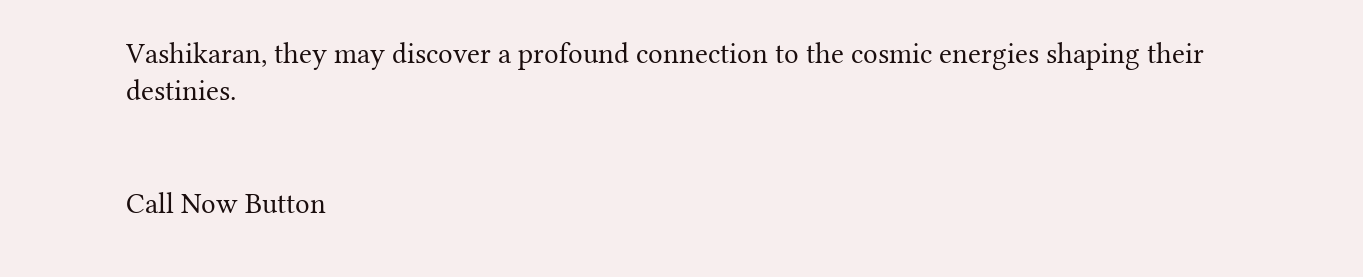Vashikaran, they may discover a profound connection to the cosmic energies shaping their destinies.


Call Now Button